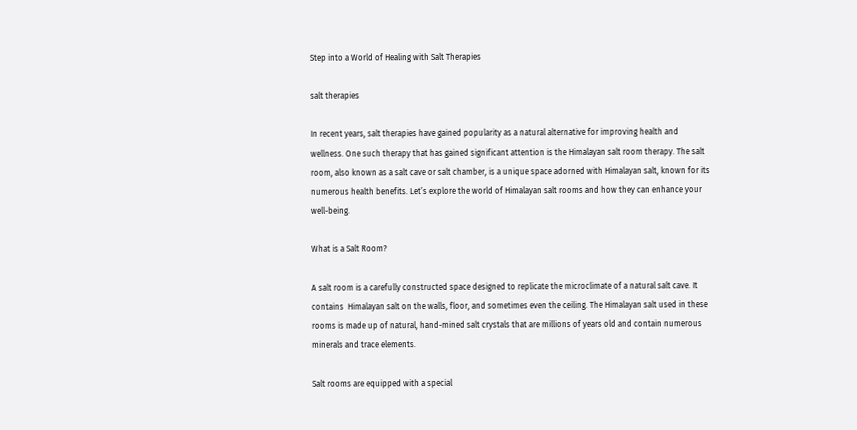Step into a World of Healing with Salt Therapies

salt therapies

In recent years, salt therapies have gained popularity as a natural alternative for improving health and wellness. One such therapy that has gained significant attention is the Himalayan salt room therapy. The salt room, also known as a salt cave or salt chamber, is a unique space adorned with Himalayan salt, known for its numerous health benefits. Let’s explore the world of Himalayan salt rooms and how they can enhance your well-being.

What is a Salt Room?

A salt room is a carefully constructed space designed to replicate the microclimate of a natural salt cave. It contains  Himalayan salt on the walls, floor, and sometimes even the ceiling. The Himalayan salt used in these rooms is made up of natural, hand-mined salt crystals that are millions of years old and contain numerous minerals and trace elements.

Salt rooms are equipped with a special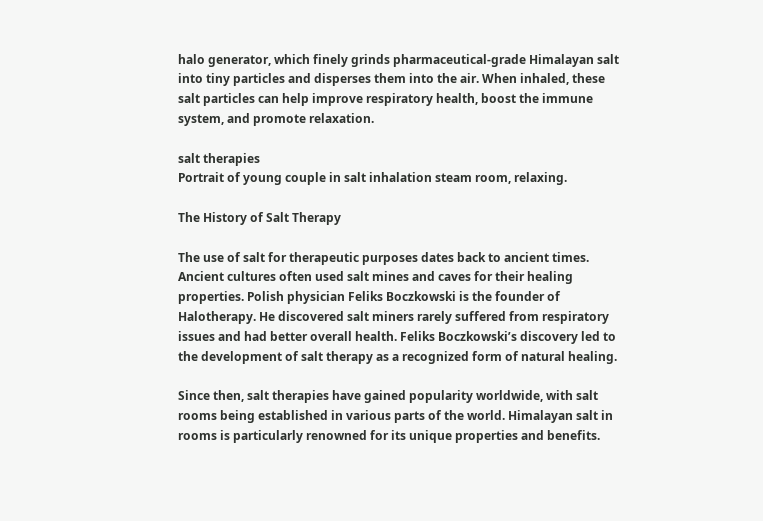halo generator, which finely grinds pharmaceutical-grade Himalayan salt into tiny particles and disperses them into the air. When inhaled, these salt particles can help improve respiratory health, boost the immune system, and promote relaxation.

salt therapies
Portrait of young couple in salt inhalation steam room, relaxing.

The History of Salt Therapy

The use of salt for therapeutic purposes dates back to ancient times. Ancient cultures often used salt mines and caves for their healing properties. Polish physician Feliks Boczkowski is the founder of Halotherapy. He discovered salt miners rarely suffered from respiratory issues and had better overall health. Feliks Boczkowski’s discovery led to the development of salt therapy as a recognized form of natural healing.

Since then, salt therapies have gained popularity worldwide, with salt rooms being established in various parts of the world. Himalayan salt in rooms is particularly renowned for its unique properties and benefits.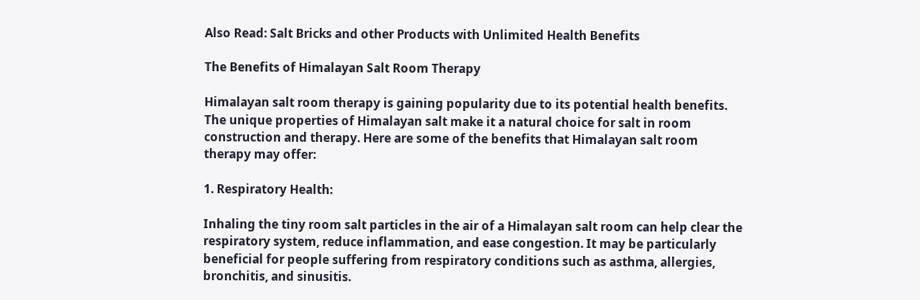Also Read: Salt Bricks and other Products with Unlimited Health Benefits

The Benefits of Himalayan Salt Room Therapy

Himalayan salt room therapy is gaining popularity due to its potential health benefits. The unique properties of Himalayan salt make it a natural choice for salt in room construction and therapy. Here are some of the benefits that Himalayan salt room therapy may offer:

1. Respiratory Health:

Inhaling the tiny room salt particles in the air of a Himalayan salt room can help clear the respiratory system, reduce inflammation, and ease congestion. It may be particularly beneficial for people suffering from respiratory conditions such as asthma, allergies, bronchitis, and sinusitis.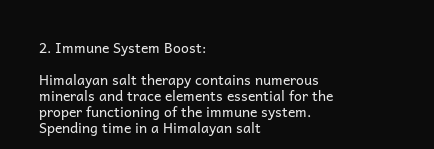2. Immune System Boost:

Himalayan salt therapy contains numerous minerals and trace elements essential for the proper functioning of the immune system. Spending time in a Himalayan salt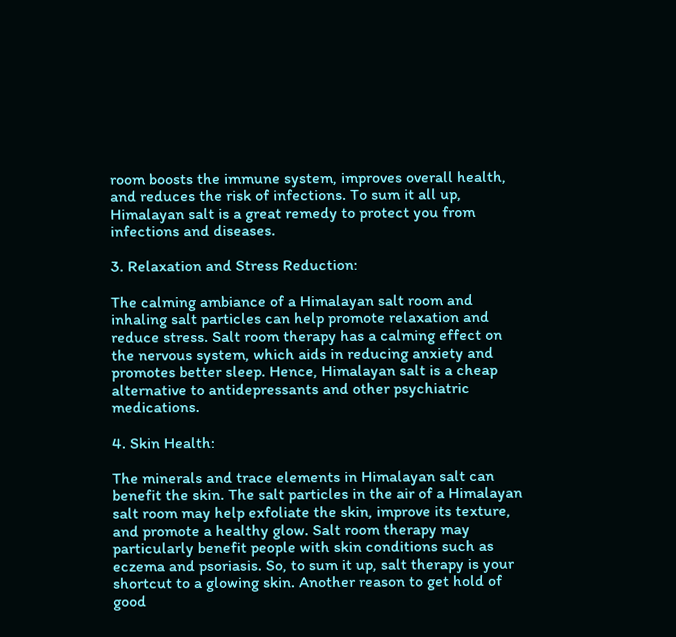room boosts the immune system, improves overall health, and reduces the risk of infections. To sum it all up, Himalayan salt is a great remedy to protect you from infections and diseases.

3. Relaxation and Stress Reduction:

The calming ambiance of a Himalayan salt room and inhaling salt particles can help promote relaxation and reduce stress. Salt room therapy has a calming effect on the nervous system, which aids in reducing anxiety and promotes better sleep. Hence, Himalayan salt is a cheap alternative to antidepressants and other psychiatric medications.

4. Skin Health:

The minerals and trace elements in Himalayan salt can benefit the skin. The salt particles in the air of a Himalayan salt room may help exfoliate the skin, improve its texture, and promote a healthy glow. Salt room therapy may particularly benefit people with skin conditions such as eczema and psoriasis. So, to sum it up, salt therapy is your shortcut to a glowing skin. Another reason to get hold of good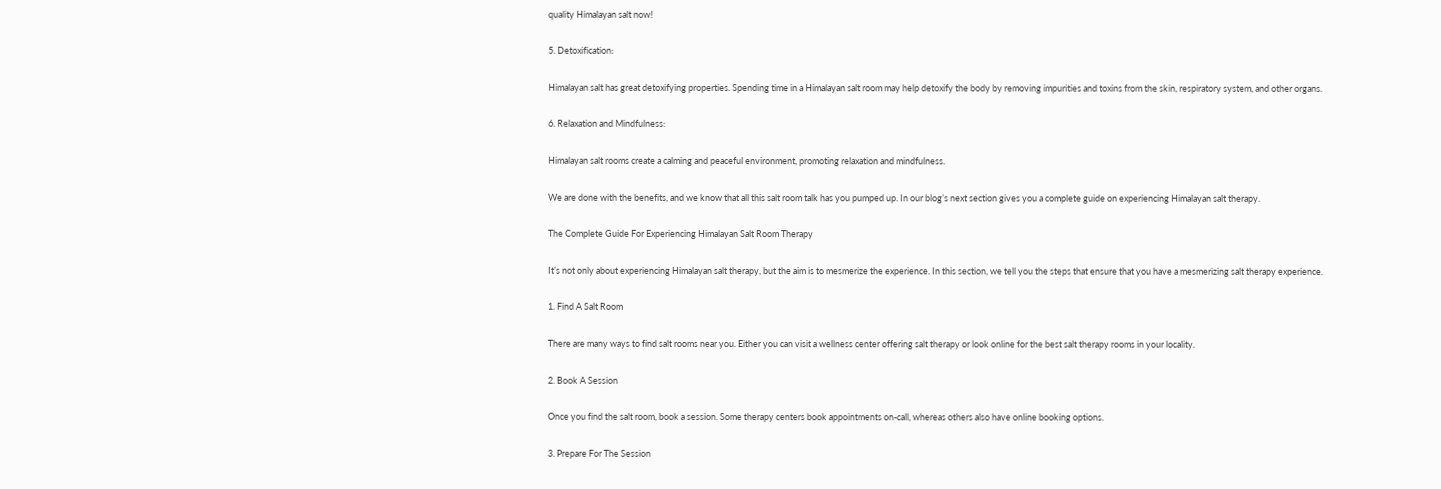quality Himalayan salt now!

5. Detoxification:

Himalayan salt has great detoxifying properties. Spending time in a Himalayan salt room may help detoxify the body by removing impurities and toxins from the skin, respiratory system, and other organs.

6. Relaxation and Mindfulness:

Himalayan salt rooms create a calming and peaceful environment, promoting relaxation and mindfulness.

We are done with the benefits, and we know that all this salt room talk has you pumped up. In our blog’s next section gives you a complete guide on experiencing Himalayan salt therapy.

The Complete Guide For Experiencing Himalayan Salt Room Therapy

It’s not only about experiencing Himalayan salt therapy, but the aim is to mesmerize the experience. In this section, we tell you the steps that ensure that you have a mesmerizing salt therapy experience.

1. Find A Salt Room

There are many ways to find salt rooms near you. Either you can visit a wellness center offering salt therapy or look online for the best salt therapy rooms in your locality.

2. Book A Session

Once you find the salt room, book a session. Some therapy centers book appointments on-call, whereas others also have online booking options.

3. Prepare For The Session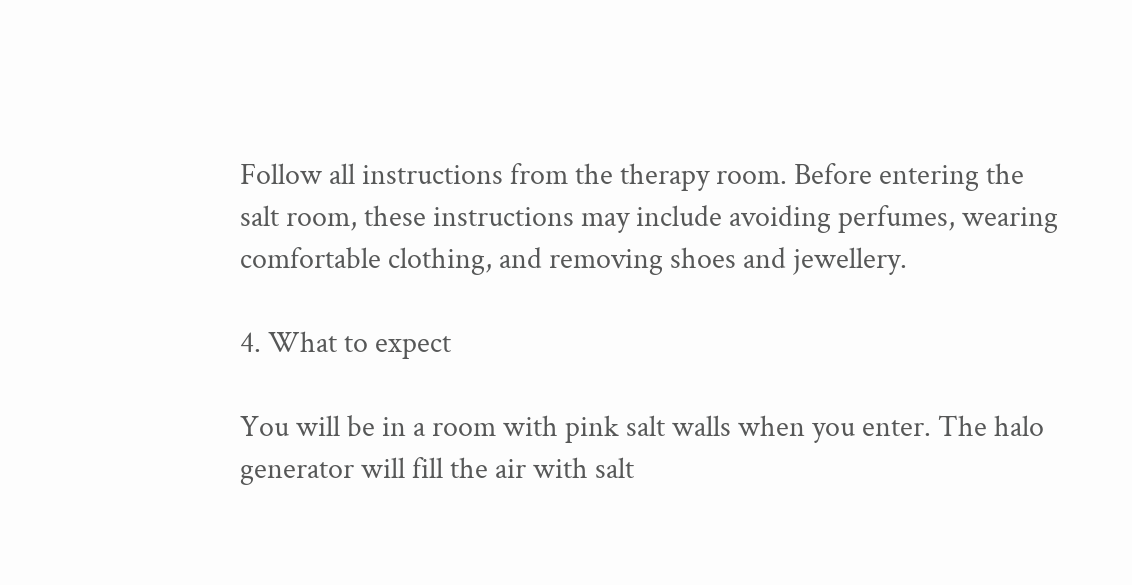Follow all instructions from the therapy room. Before entering the salt room, these instructions may include avoiding perfumes, wearing comfortable clothing, and removing shoes and jewellery.

4. What to expect

You will be in a room with pink salt walls when you enter. The halo generator will fill the air with salt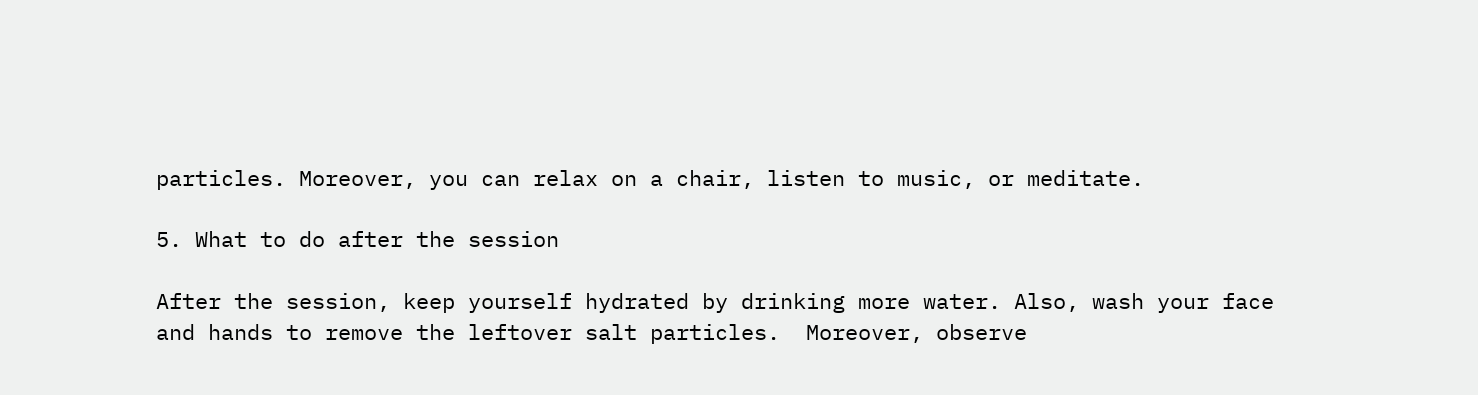particles. Moreover, you can relax on a chair, listen to music, or meditate.

5. What to do after the session

After the session, keep yourself hydrated by drinking more water. Also, wash your face and hands to remove the leftover salt particles.  Moreover, observe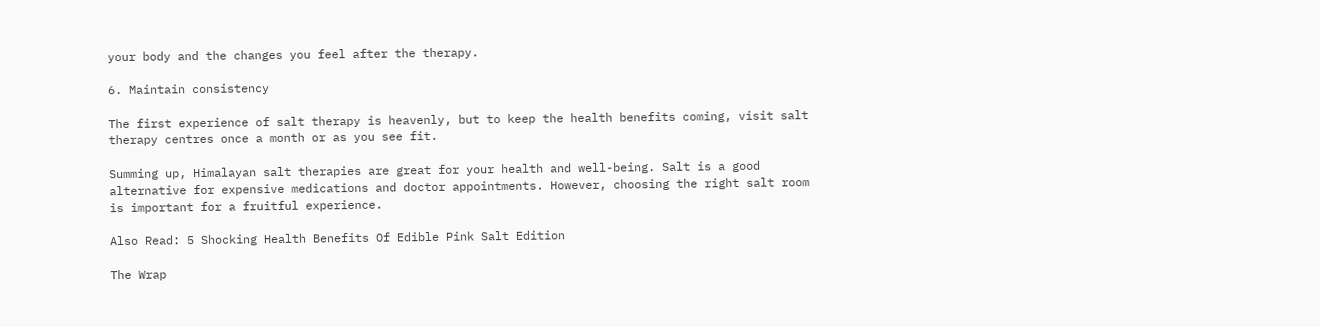your body and the changes you feel after the therapy.

6. Maintain consistency

The first experience of salt therapy is heavenly, but to keep the health benefits coming, visit salt therapy centres once a month or as you see fit.

Summing up, Himalayan salt therapies are great for your health and well-being. Salt is a good alternative for expensive medications and doctor appointments. However, choosing the right salt room is important for a fruitful experience.

Also Read: 5 Shocking Health Benefits Of Edible Pink Salt Edition

The Wrap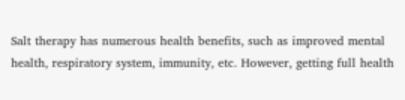Salt therapy has numerous health benefits, such as improved mental health, respiratory system, immunity, etc. However, getting full health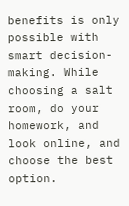benefits is only possible with smart decision-making. While choosing a salt room, do your homework, and look online, and choose the best option.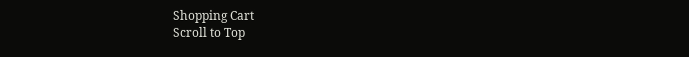Shopping Cart
Scroll to Top